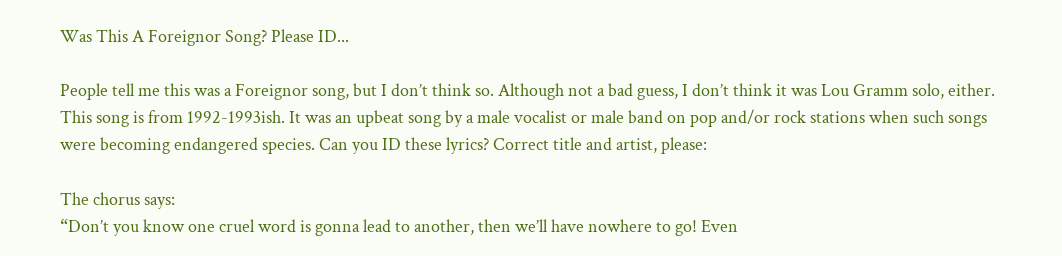Was This A Foreignor Song? Please ID...

People tell me this was a Foreignor song, but I don’t think so. Although not a bad guess, I don’t think it was Lou Gramm solo, either. This song is from 1992-1993ish. It was an upbeat song by a male vocalist or male band on pop and/or rock stations when such songs were becoming endangered species. Can you ID these lyrics? Correct title and artist, please:

The chorus says:
“Don’t you know one cruel word is gonna lead to another, then we’ll have nowhere to go! Even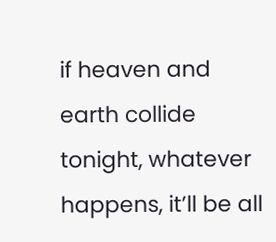if heaven and earth collide tonight, whatever happens, it’ll be all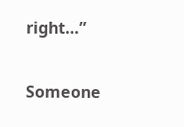right…”

Someone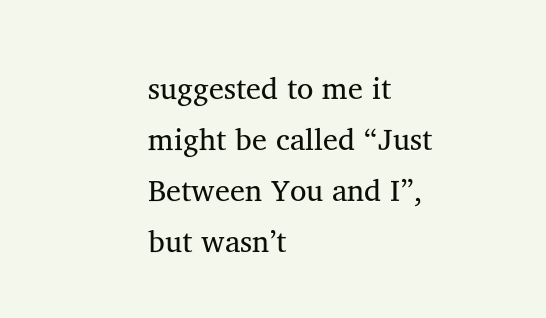suggested to me it might be called “Just Between You and I”, but wasn’t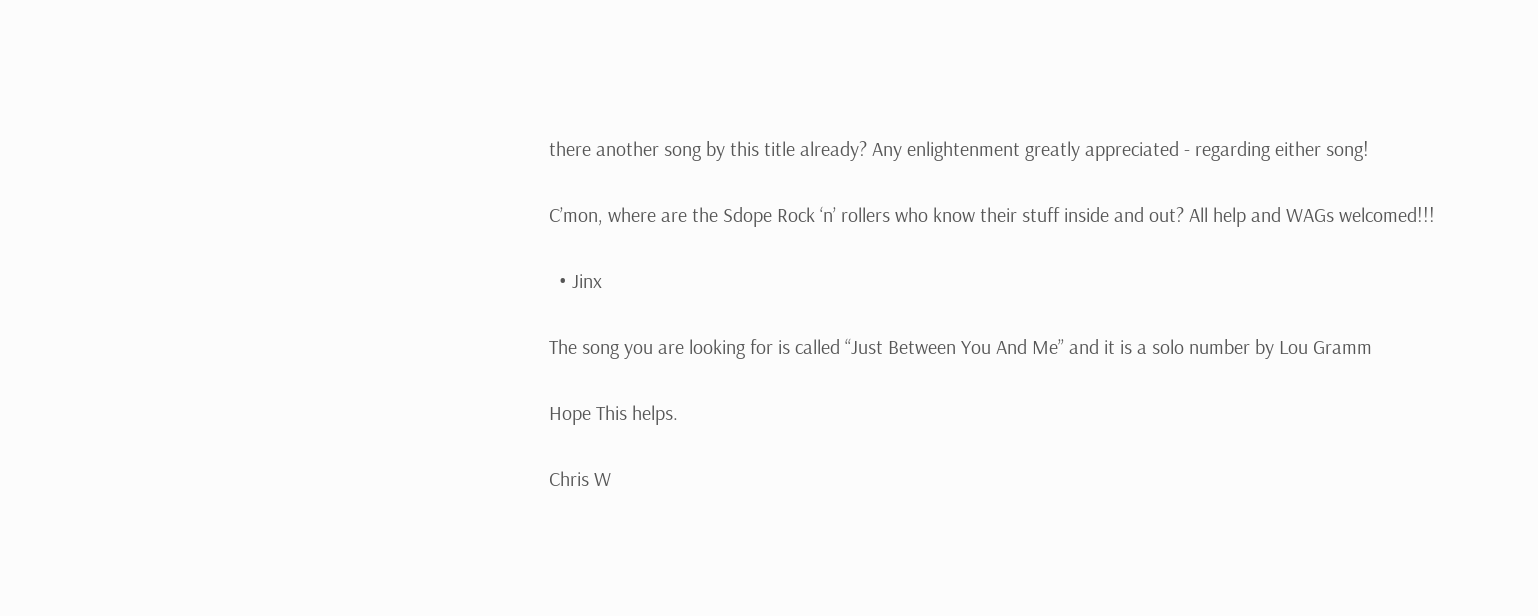there another song by this title already? Any enlightenment greatly appreciated - regarding either song!

C’mon, where are the Sdope Rock ‘n’ rollers who know their stuff inside and out? All help and WAGs welcomed!!!

  • Jinx

The song you are looking for is called “Just Between You And Me” and it is a solo number by Lou Gramm

Hope This helps.

Chris W